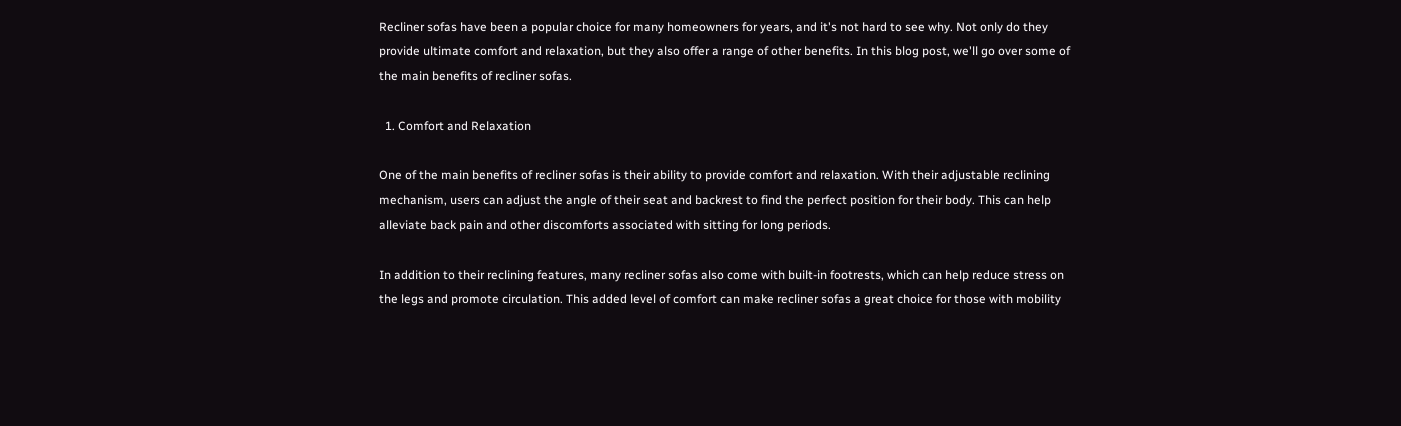Recliner sofas have been a popular choice for many homeowners for years, and it's not hard to see why. Not only do they provide ultimate comfort and relaxation, but they also offer a range of other benefits. In this blog post, we'll go over some of the main benefits of recliner sofas.

  1. Comfort and Relaxation

One of the main benefits of recliner sofas is their ability to provide comfort and relaxation. With their adjustable reclining mechanism, users can adjust the angle of their seat and backrest to find the perfect position for their body. This can help alleviate back pain and other discomforts associated with sitting for long periods.

In addition to their reclining features, many recliner sofas also come with built-in footrests, which can help reduce stress on the legs and promote circulation. This added level of comfort can make recliner sofas a great choice for those with mobility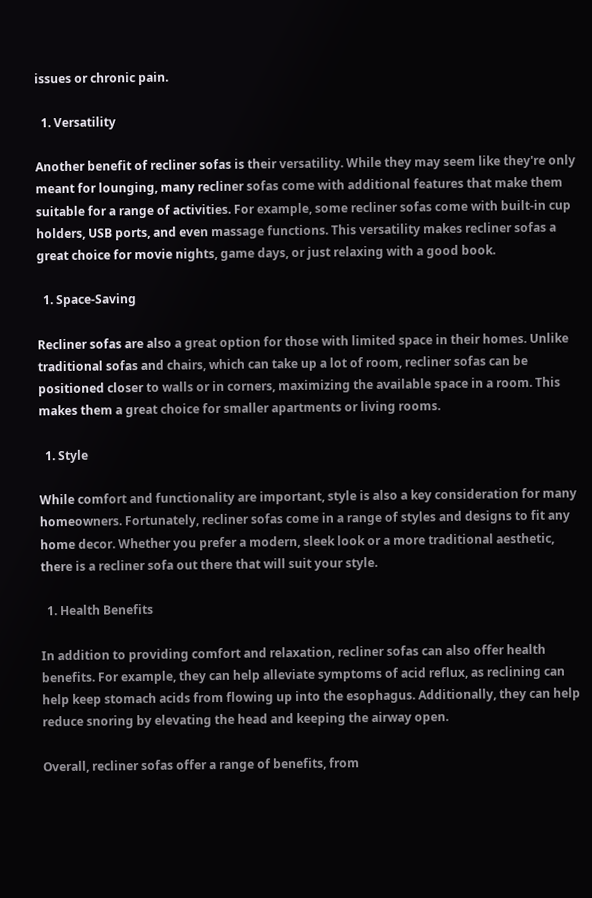issues or chronic pain.

  1. Versatility

Another benefit of recliner sofas is their versatility. While they may seem like they're only meant for lounging, many recliner sofas come with additional features that make them suitable for a range of activities. For example, some recliner sofas come with built-in cup holders, USB ports, and even massage functions. This versatility makes recliner sofas a great choice for movie nights, game days, or just relaxing with a good book.

  1. Space-Saving

Recliner sofas are also a great option for those with limited space in their homes. Unlike traditional sofas and chairs, which can take up a lot of room, recliner sofas can be positioned closer to walls or in corners, maximizing the available space in a room. This makes them a great choice for smaller apartments or living rooms.

  1. Style

While comfort and functionality are important, style is also a key consideration for many homeowners. Fortunately, recliner sofas come in a range of styles and designs to fit any home decor. Whether you prefer a modern, sleek look or a more traditional aesthetic, there is a recliner sofa out there that will suit your style.

  1. Health Benefits

In addition to providing comfort and relaxation, recliner sofas can also offer health benefits. For example, they can help alleviate symptoms of acid reflux, as reclining can help keep stomach acids from flowing up into the esophagus. Additionally, they can help reduce snoring by elevating the head and keeping the airway open.

Overall, recliner sofas offer a range of benefits, from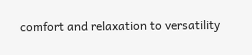comfort and relaxation to versatility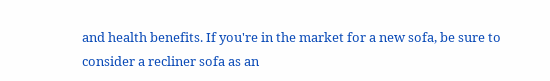and health benefits. If you're in the market for a new sofa, be sure to consider a recliner sofa as an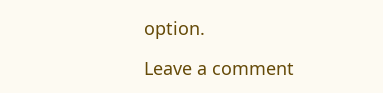option.

Leave a comment